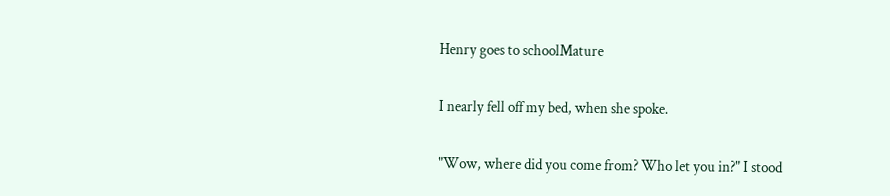Henry goes to schoolMature

I nearly fell off my bed, when she spoke.

"Wow, where did you come from? Who let you in?" I stood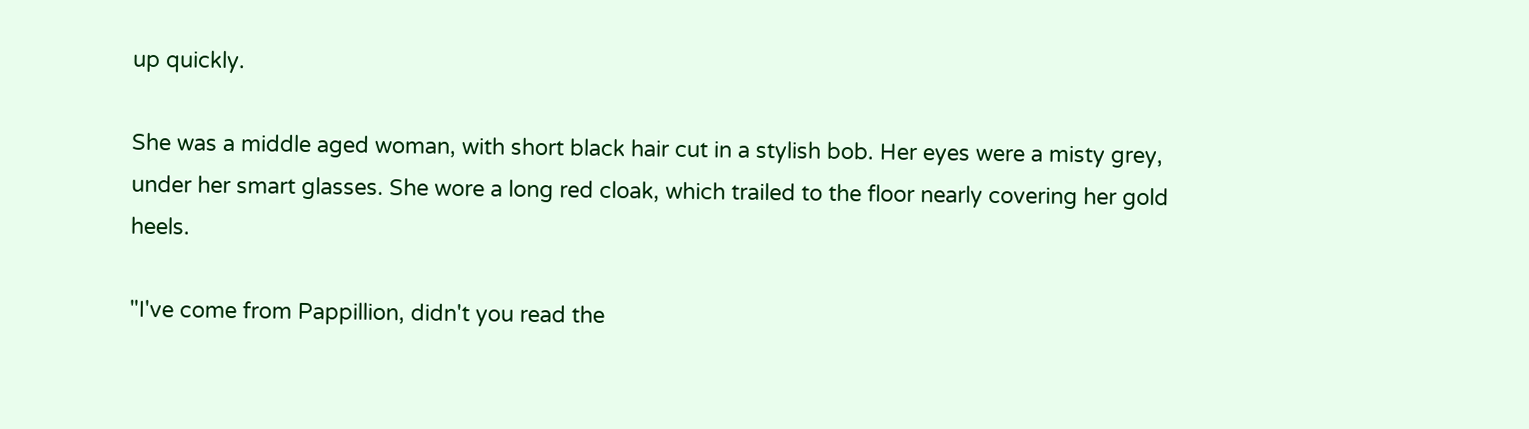up quickly.

She was a middle aged woman, with short black hair cut in a stylish bob. Her eyes were a misty grey, under her smart glasses. She wore a long red cloak, which trailed to the floor nearly covering her gold heels.

"I've come from Pappillion, didn't you read the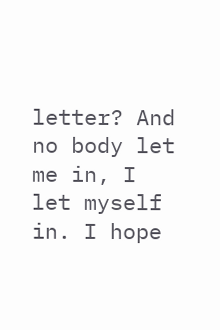letter? And no body let me in, I let myself in. I hope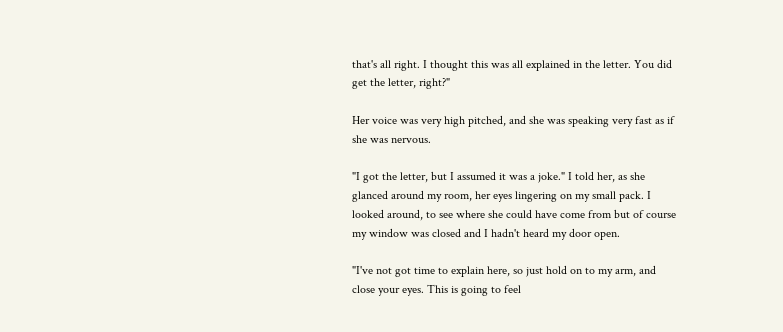that's all right. I thought this was all explained in the letter. You did get the letter, right?"

Her voice was very high pitched, and she was speaking very fast as if she was nervous.

"I got the letter, but I assumed it was a joke." I told her, as she glanced around my room, her eyes lingering on my small pack. I looked around, to see where she could have come from but of course my window was closed and I hadn't heard my door open.

"I've not got time to explain here, so just hold on to my arm, and close your eyes. This is going to feel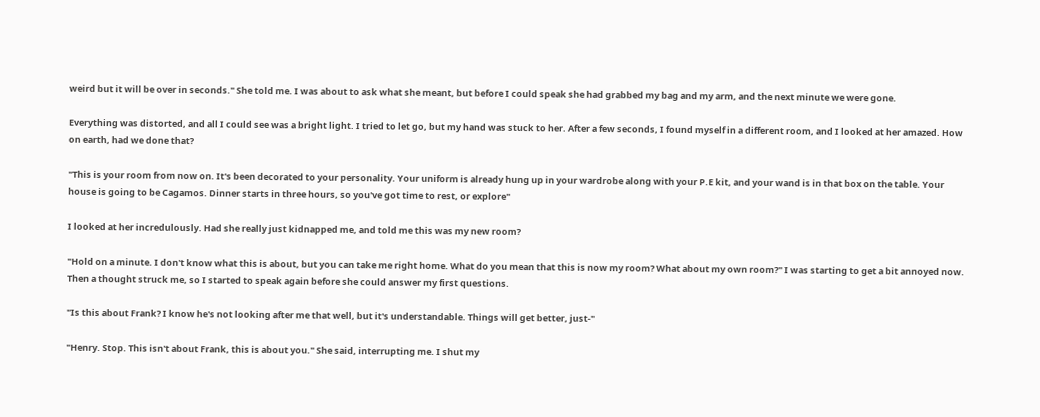weird but it will be over in seconds." She told me. I was about to ask what she meant, but before I could speak she had grabbed my bag and my arm, and the next minute we were gone.

Everything was distorted, and all I could see was a bright light. I tried to let go, but my hand was stuck to her. After a few seconds, I found myself in a different room, and I looked at her amazed. How on earth, had we done that?

"This is your room from now on. It's been decorated to your personality. Your uniform is already hung up in your wardrobe along with your P.E kit, and your wand is in that box on the table. Your house is going to be Cagamos. Dinner starts in three hours, so you've got time to rest, or explore"

I looked at her incredulously. Had she really just kidnapped me, and told me this was my new room?

"Hold on a minute. I don't know what this is about, but you can take me right home. What do you mean that this is now my room? What about my own room?" I was starting to get a bit annoyed now. Then a thought struck me, so I started to speak again before she could answer my first questions.

"Is this about Frank? I know he's not looking after me that well, but it's understandable. Things will get better, just-"

"Henry. Stop. This isn't about Frank, this is about you." She said, interrupting me. I shut my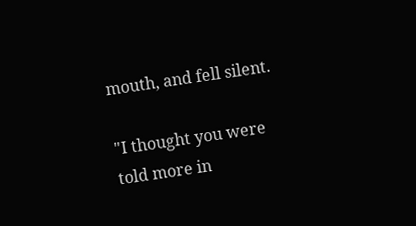mouth, and fell silent.

"I thought you were told more in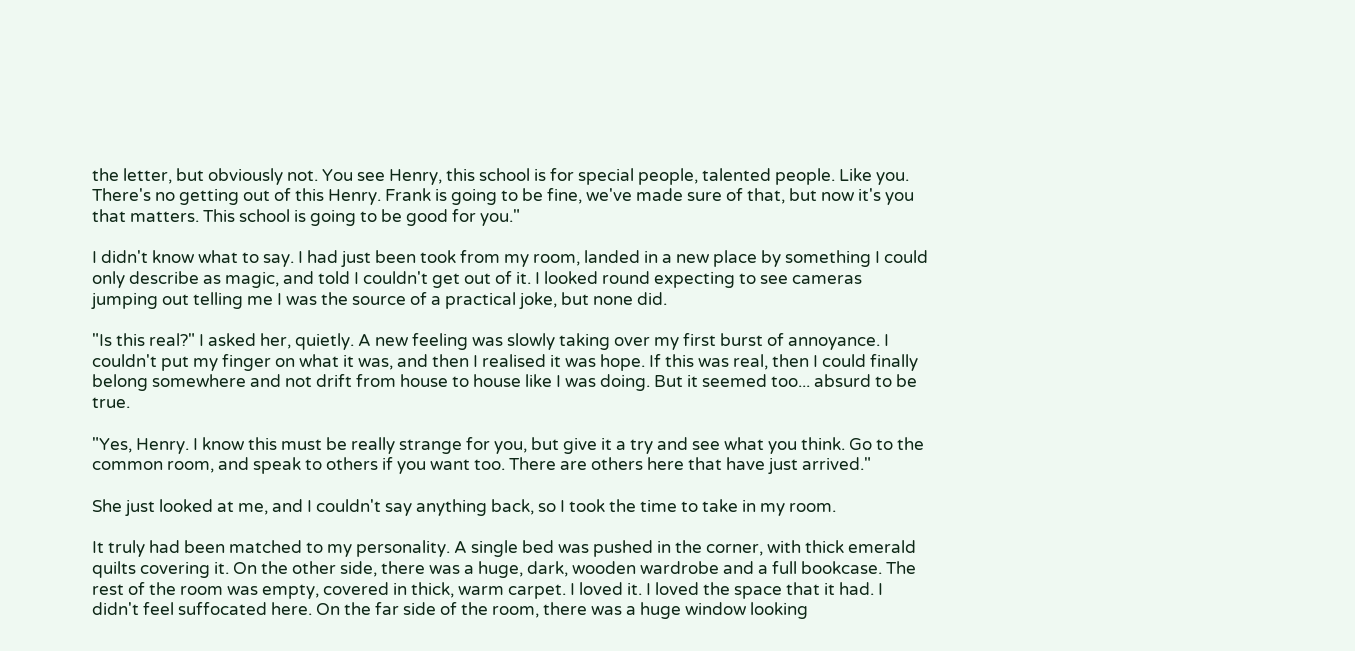the letter, but obviously not. You see Henry, this school is for special people, talented people. Like you. There's no getting out of this Henry. Frank is going to be fine, we've made sure of that, but now it's you that matters. This school is going to be good for you."

I didn't know what to say. I had just been took from my room, landed in a new place by something I could only describe as magic, and told I couldn't get out of it. I looked round expecting to see cameras jumping out telling me I was the source of a practical joke, but none did.

"Is this real?" I asked her, quietly. A new feeling was slowly taking over my first burst of annoyance. I couldn't put my finger on what it was, and then I realised it was hope. If this was real, then I could finally belong somewhere and not drift from house to house like I was doing. But it seemed too... absurd to be true.

"Yes, Henry. I know this must be really strange for you, but give it a try and see what you think. Go to the common room, and speak to others if you want too. There are others here that have just arrived."

She just looked at me, and I couldn't say anything back, so I took the time to take in my room.

It truly had been matched to my personality. A single bed was pushed in the corner, with thick emerald quilts covering it. On the other side, there was a huge, dark, wooden wardrobe and a full bookcase. The rest of the room was empty, covered in thick, warm carpet. I loved it. I loved the space that it had. I didn't feel suffocated here. On the far side of the room, there was a huge window looking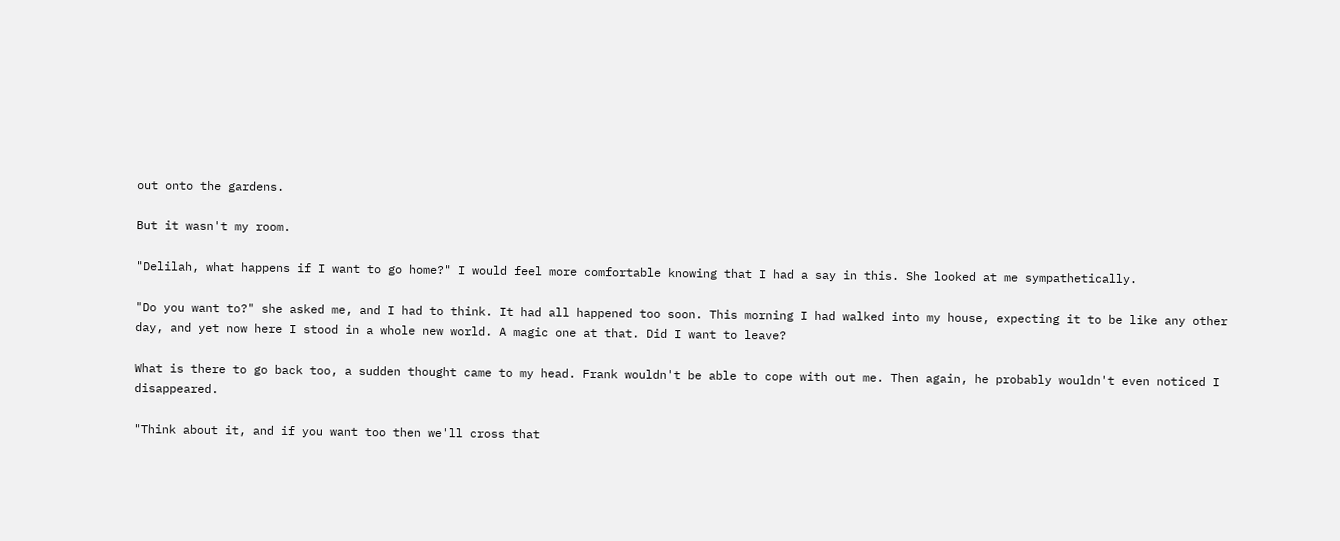out onto the gardens.

But it wasn't my room.

"Delilah, what happens if I want to go home?" I would feel more comfortable knowing that I had a say in this. She looked at me sympathetically.

"Do you want to?" she asked me, and I had to think. It had all happened too soon. This morning I had walked into my house, expecting it to be like any other day, and yet now here I stood in a whole new world. A magic one at that. Did I want to leave?

What is there to go back too, a sudden thought came to my head. Frank wouldn't be able to cope with out me. Then again, he probably wouldn't even noticed I disappeared.

"Think about it, and if you want too then we'll cross that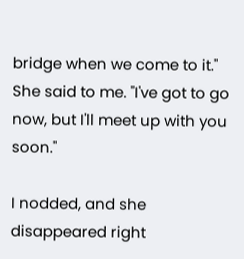bridge when we come to it." She said to me. "I've got to go now, but I'll meet up with you soon."

I nodded, and she disappeared right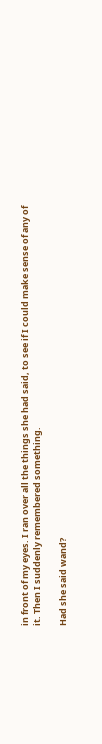in front of my eyes. I ran over all the things she had said, to see if I could make sense of any of it. Then I suddenly remembered something.

Had she said wand?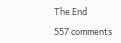The End

557 comments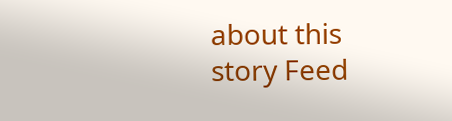about this story Feed